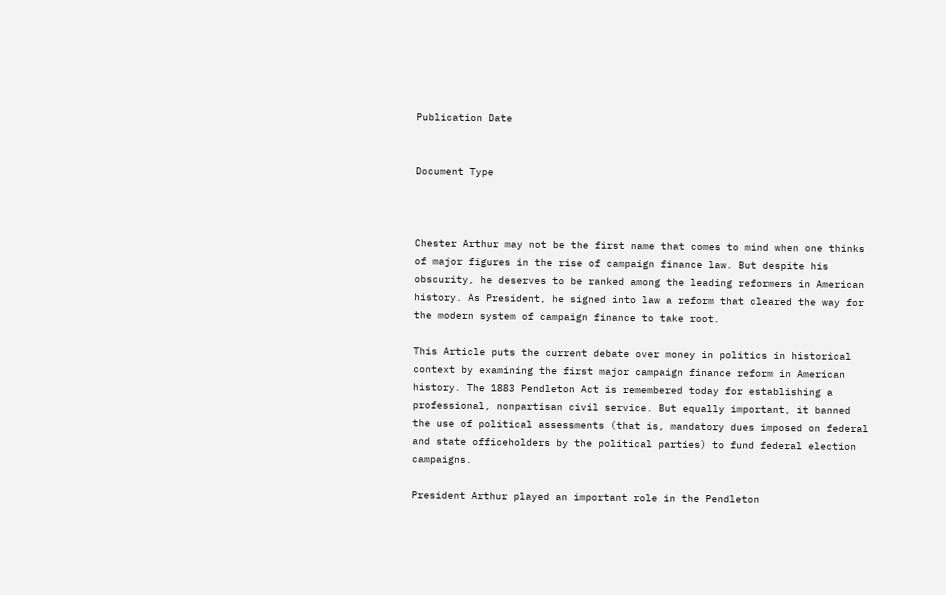Publication Date


Document Type



Chester Arthur may not be the first name that comes to mind when one thinks of major figures in the rise of campaign finance law. But despite his obscurity, he deserves to be ranked among the leading reformers in American history. As President, he signed into law a reform that cleared the way for the modern system of campaign finance to take root.

This Article puts the current debate over money in politics in historical context by examining the first major campaign finance reform in American history. The 1883 Pendleton Act is remembered today for establishing a professional, nonpartisan civil service. But equally important, it banned the use of political assessments (that is, mandatory dues imposed on federal and state officeholders by the political parties) to fund federal election campaigns.

President Arthur played an important role in the Pendleton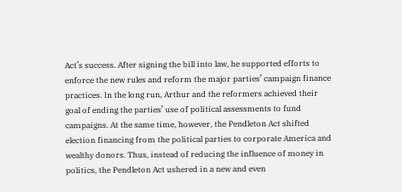Act’s success. After signing the bill into law, he supported efforts to enforce the new rules and reform the major parties’ campaign finance practices. In the long run, Arthur and the reformers achieved their goal of ending the parties’ use of political assessments to fund campaigns. At the same time, however, the Pendleton Act shifted election financing from the political parties to corporate America and wealthy donors. Thus, instead of reducing the influence of money in politics, the Pendleton Act ushered in a new and even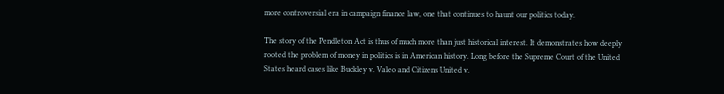more controversial era in campaign finance law, one that continues to haunt our politics today.

The story of the Pendleton Act is thus of much more than just historical interest. It demonstrates how deeply rooted the problem of money in politics is in American history. Long before the Supreme Court of the United States heard cases like Buckley v. Valeo and Citizens United v.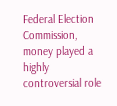Federal Election Commission, money played a highly controversial role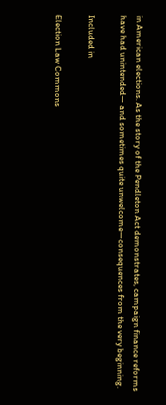in American elections. As the story of the Pendleton Act demonstrates, campaign finance reforms have had unintended— and sometimes quite unwelcome—consequences from the very beginning.

Included in

Election Law Commons